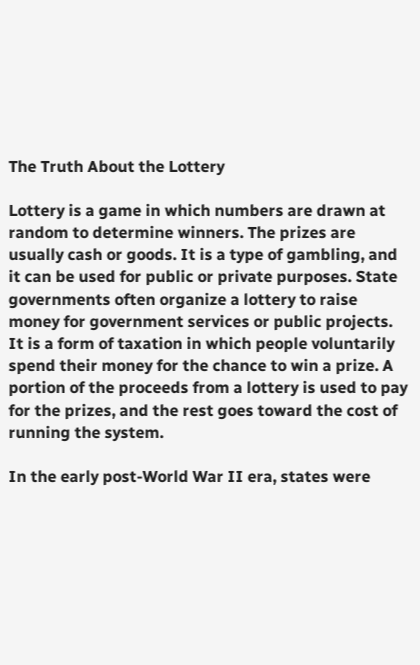The Truth About the Lottery

Lottery is a game in which numbers are drawn at random to determine winners. The prizes are usually cash or goods. It is a type of gambling, and it can be used for public or private purposes. State governments often organize a lottery to raise money for government services or public projects. It is a form of taxation in which people voluntarily spend their money for the chance to win a prize. A portion of the proceeds from a lottery is used to pay for the prizes, and the rest goes toward the cost of running the system.

In the early post-World War II era, states were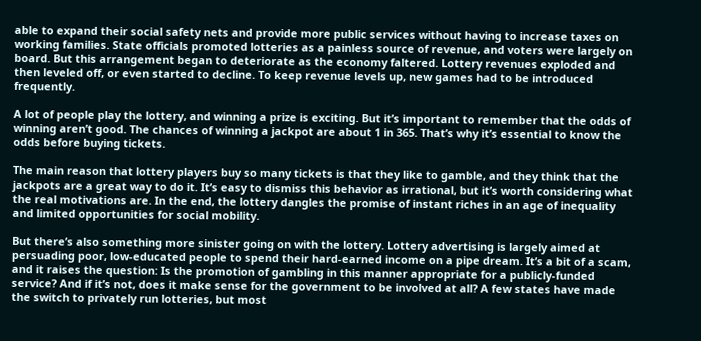able to expand their social safety nets and provide more public services without having to increase taxes on working families. State officials promoted lotteries as a painless source of revenue, and voters were largely on board. But this arrangement began to deteriorate as the economy faltered. Lottery revenues exploded and then leveled off, or even started to decline. To keep revenue levels up, new games had to be introduced frequently.

A lot of people play the lottery, and winning a prize is exciting. But it’s important to remember that the odds of winning aren’t good. The chances of winning a jackpot are about 1 in 365. That’s why it’s essential to know the odds before buying tickets.

The main reason that lottery players buy so many tickets is that they like to gamble, and they think that the jackpots are a great way to do it. It’s easy to dismiss this behavior as irrational, but it’s worth considering what the real motivations are. In the end, the lottery dangles the promise of instant riches in an age of inequality and limited opportunities for social mobility.

But there’s also something more sinister going on with the lottery. Lottery advertising is largely aimed at persuading poor, low-educated people to spend their hard-earned income on a pipe dream. It’s a bit of a scam, and it raises the question: Is the promotion of gambling in this manner appropriate for a publicly-funded service? And if it’s not, does it make sense for the government to be involved at all? A few states have made the switch to privately run lotteries, but most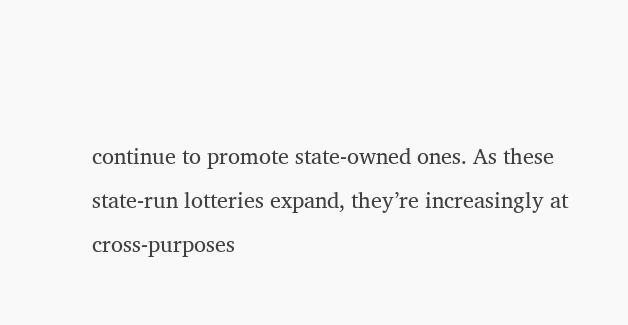continue to promote state-owned ones. As these state-run lotteries expand, they’re increasingly at cross-purposes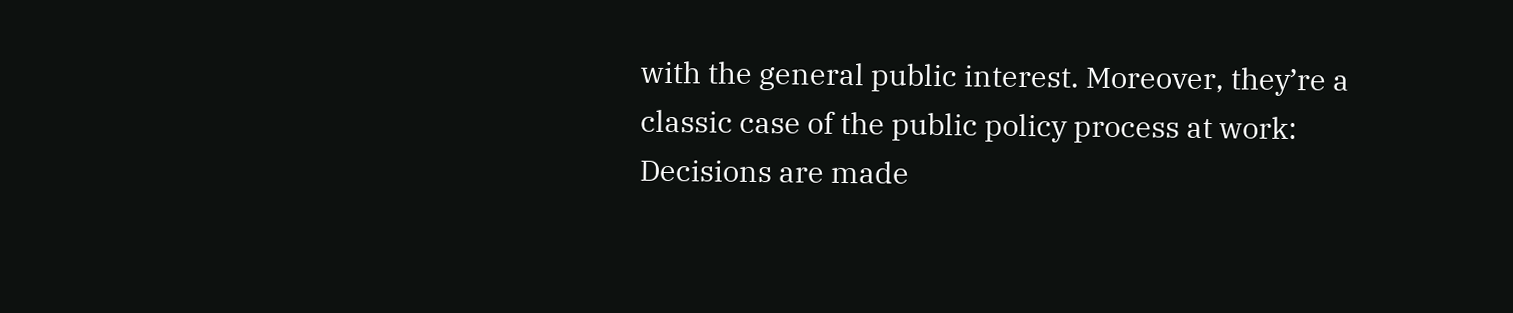with the general public interest. Moreover, they’re a classic case of the public policy process at work: Decisions are made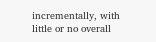incrementally, with little or no overall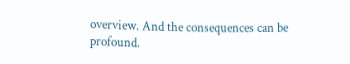overview. And the consequences can be profound.